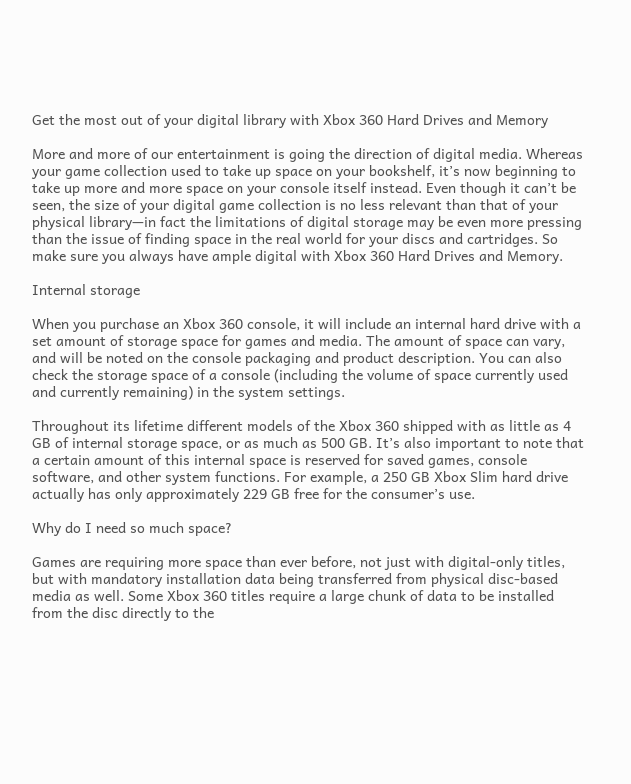Get the most out of your digital library with Xbox 360 Hard Drives and Memory

More and more of our entertainment is going the direction of digital media. Whereas your game collection used to take up space on your bookshelf, it’s now beginning to take up more and more space on your console itself instead. Even though it can’t be seen, the size of your digital game collection is no less relevant than that of your physical library—in fact the limitations of digital storage may be even more pressing than the issue of finding space in the real world for your discs and cartridges. So make sure you always have ample digital with Xbox 360 Hard Drives and Memory.

Internal storage

When you purchase an Xbox 360 console, it will include an internal hard drive with a set amount of storage space for games and media. The amount of space can vary, and will be noted on the console packaging and product description. You can also check the storage space of a console (including the volume of space currently used and currently remaining) in the system settings.

Throughout its lifetime different models of the Xbox 360 shipped with as little as 4 GB of internal storage space, or as much as 500 GB. It’s also important to note that a certain amount of this internal space is reserved for saved games, console software, and other system functions. For example, a 250 GB Xbox Slim hard drive actually has only approximately 229 GB free for the consumer’s use.

Why do I need so much space?

Games are requiring more space than ever before, not just with digital-only titles, but with mandatory installation data being transferred from physical disc-based media as well. Some Xbox 360 titles require a large chunk of data to be installed from the disc directly to the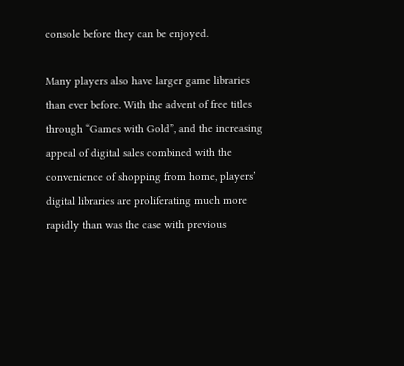console before they can be enjoyed.

Many players also have larger game libraries than ever before. With the advent of free titles through “Games with Gold”, and the increasing appeal of digital sales combined with the convenience of shopping from home, players’ digital libraries are proliferating much more rapidly than was the case with previous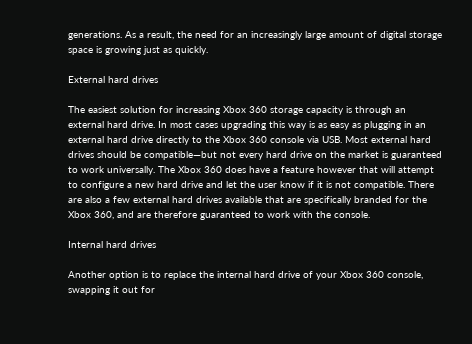generations. As a result, the need for an increasingly large amount of digital storage space is growing just as quickly.

External hard drives

The easiest solution for increasing Xbox 360 storage capacity is through an external hard drive. In most cases upgrading this way is as easy as plugging in an external hard drive directly to the Xbox 360 console via USB. Most external hard drives should be compatible—but not every hard drive on the market is guaranteed to work universally. The Xbox 360 does have a feature however that will attempt to configure a new hard drive and let the user know if it is not compatible. There are also a few external hard drives available that are specifically branded for the Xbox 360, and are therefore guaranteed to work with the console.

Internal hard drives

Another option is to replace the internal hard drive of your Xbox 360 console, swapping it out for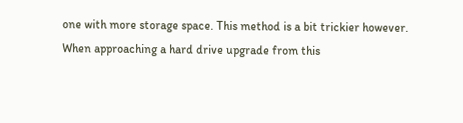one with more storage space. This method is a bit trickier however. When approaching a hard drive upgrade from this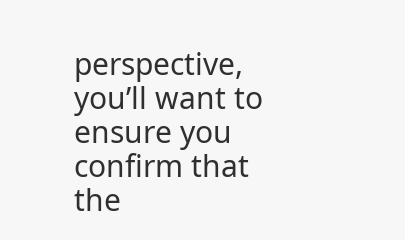perspective, you’ll want to ensure you confirm that the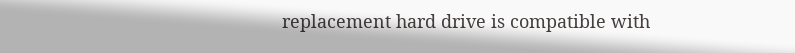replacement hard drive is compatible with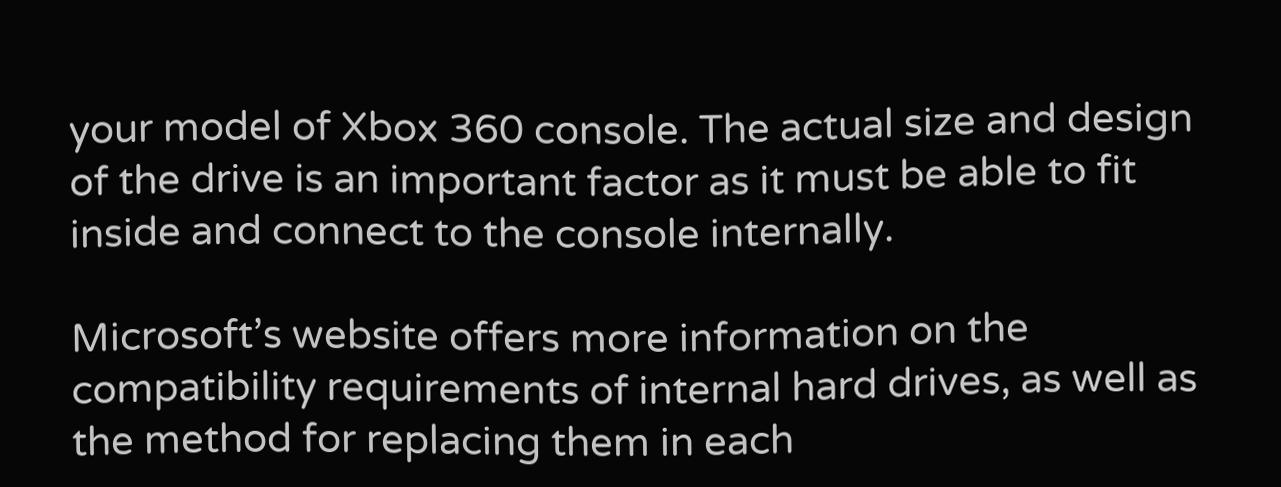your model of Xbox 360 console. The actual size and design of the drive is an important factor as it must be able to fit inside and connect to the console internally.

Microsoft’s website offers more information on the compatibility requirements of internal hard drives, as well as the method for replacing them in each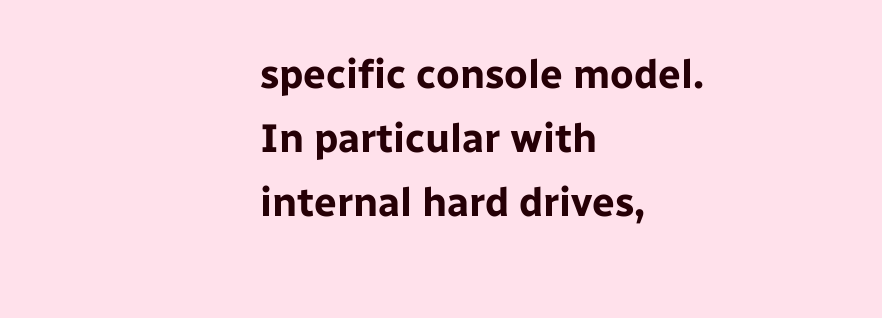specific console model. In particular with internal hard drives,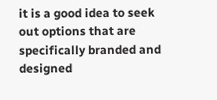it is a good idea to seek out options that are specifically branded and designed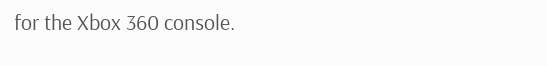for the Xbox 360 console.